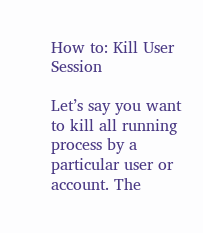How to: Kill User Session

Let’s say you want to kill all running process by a particular user or account. The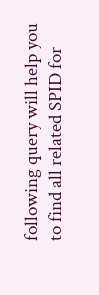following query will help you to find all related SPID for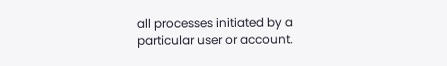all processes initiated by a particular user or account.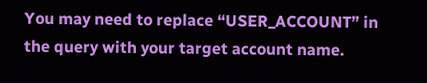You may need to replace “USER_ACCOUNT” in the query with your target account name.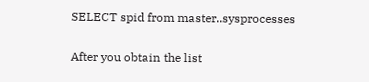SELECT spid from master..sysprocesses

After you obtain the list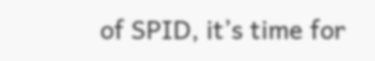of SPID, it’s time for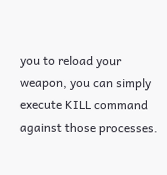you to reload your weapon, you can simply execute KILL command against those processes.